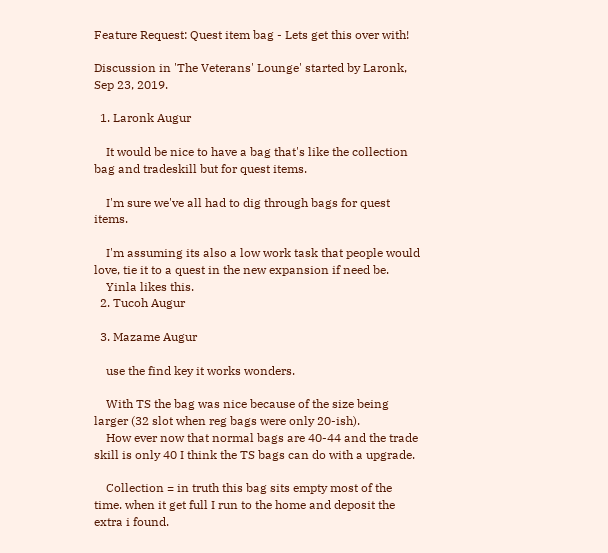Feature Request: Quest item bag - Lets get this over with!

Discussion in 'The Veterans' Lounge' started by Laronk, Sep 23, 2019.

  1. Laronk Augur

    It would be nice to have a bag that's like the collection bag and tradeskill but for quest items.

    I'm sure we've all had to dig through bags for quest items.

    I'm assuming its also a low work task that people would love, tie it to a quest in the new expansion if need be.
    Yinla likes this.
  2. Tucoh Augur

  3. Mazame Augur

    use the find key it works wonders.

    With TS the bag was nice because of the size being larger (32 slot when reg bags were only 20-ish).
    How ever now that normal bags are 40-44 and the trade skill is only 40 I think the TS bags can do with a upgrade.

    Collection = in truth this bag sits empty most of the time. when it get full I run to the home and deposit the extra i found.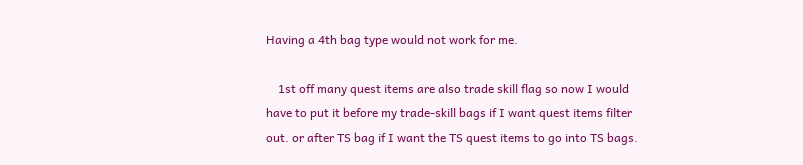Having a 4th bag type would not work for me.

    1st off many quest items are also trade skill flag so now I would have to put it before my trade-skill bags if I want quest items filter out. or after TS bag if I want the TS quest items to go into TS bags.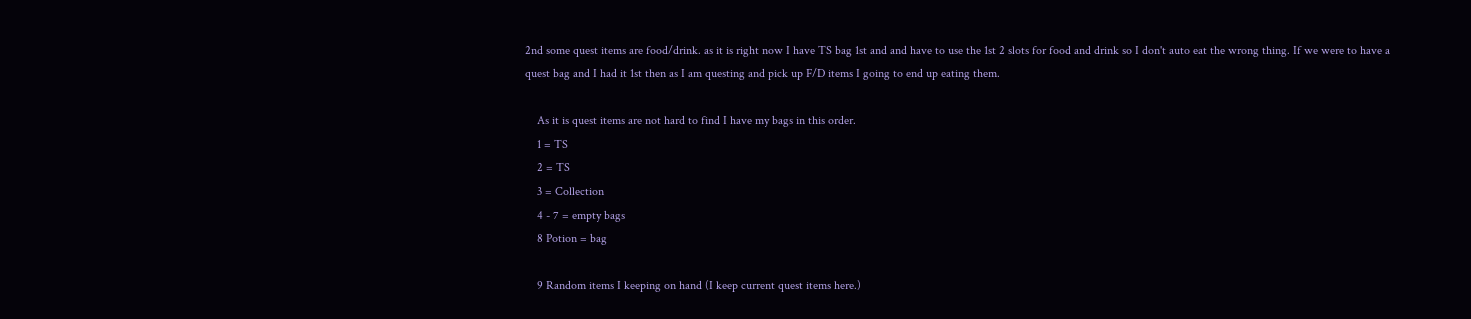2nd some quest items are food/drink. as it is right now I have TS bag 1st and and have to use the 1st 2 slots for food and drink so I don't auto eat the wrong thing. If we were to have a quest bag and I had it 1st then as I am questing and pick up F/D items I going to end up eating them.

    As it is quest items are not hard to find I have my bags in this order.
    1 = TS
    2 = TS
    3 = Collection
    4 - 7 = empty bags
    8 Potion = bag

    9 Random items I keeping on hand (I keep current quest items here.)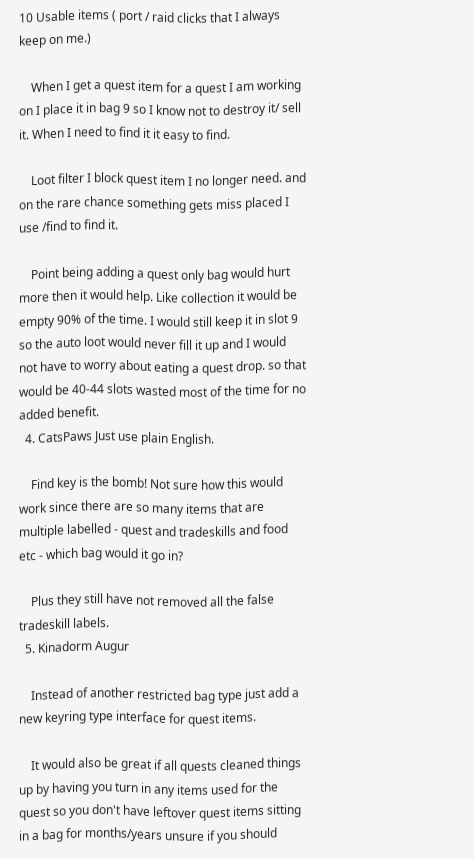10 Usable items ( port / raid clicks that I always keep on me.)

    When I get a quest item for a quest I am working on I place it in bag 9 so I know not to destroy it/ sell it. When I need to find it it easy to find.

    Loot filter I block quest item I no longer need. and on the rare chance something gets miss placed I use /find to find it.

    Point being adding a quest only bag would hurt more then it would help. Like collection it would be empty 90% of the time. I would still keep it in slot 9 so the auto loot would never fill it up and I would not have to worry about eating a quest drop. so that would be 40-44 slots wasted most of the time for no added benefit.
  4. CatsPaws Just use plain English.

    Find key is the bomb! Not sure how this would work since there are so many items that are multiple labelled - quest and tradeskills and food etc - which bag would it go in?

    Plus they still have not removed all the false tradeskill labels.
  5. Kinadorm Augur

    Instead of another restricted bag type just add a new keyring type interface for quest items.

    It would also be great if all quests cleaned things up by having you turn in any items used for the quest so you don't have leftover quest items sitting in a bag for months/years unsure if you should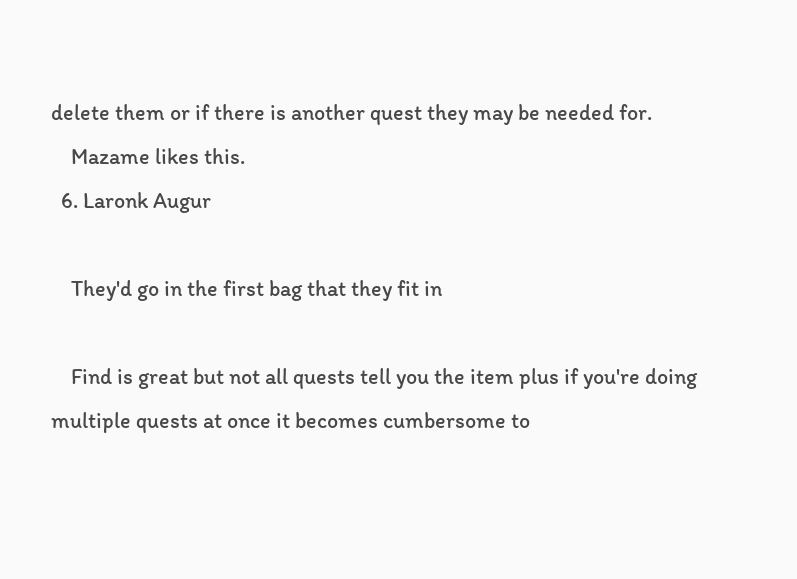delete them or if there is another quest they may be needed for.
    Mazame likes this.
  6. Laronk Augur

    They'd go in the first bag that they fit in

    Find is great but not all quests tell you the item plus if you're doing multiple quests at once it becomes cumbersome to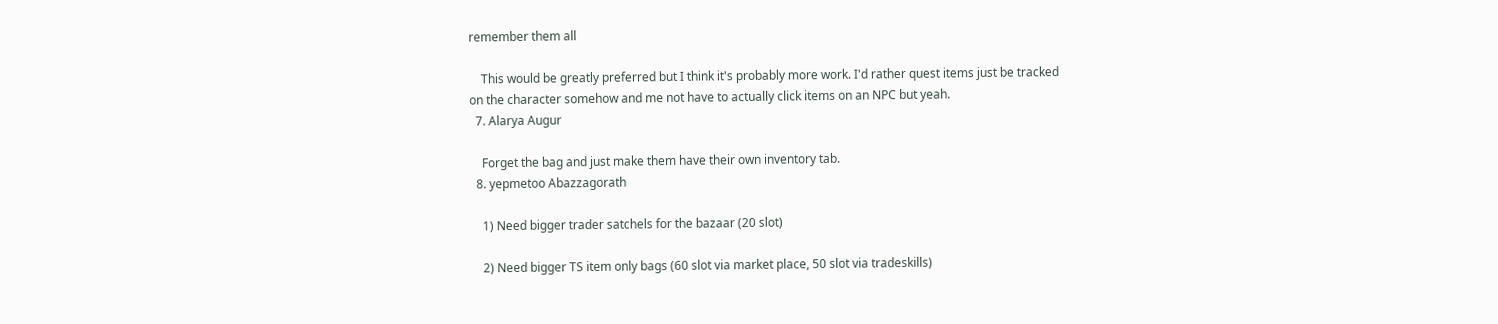remember them all

    This would be greatly preferred but I think it's probably more work. I'd rather quest items just be tracked on the character somehow and me not have to actually click items on an NPC but yeah.
  7. Alarya Augur

    Forget the bag and just make them have their own inventory tab.
  8. yepmetoo Abazzagorath

    1) Need bigger trader satchels for the bazaar (20 slot)

    2) Need bigger TS item only bags (60 slot via market place, 50 slot via tradeskills)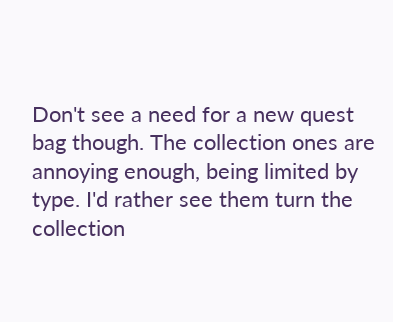Don't see a need for a new quest bag though. The collection ones are annoying enough, being limited by type. I'd rather see them turn the collection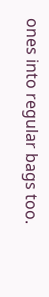ones into regular bags too.